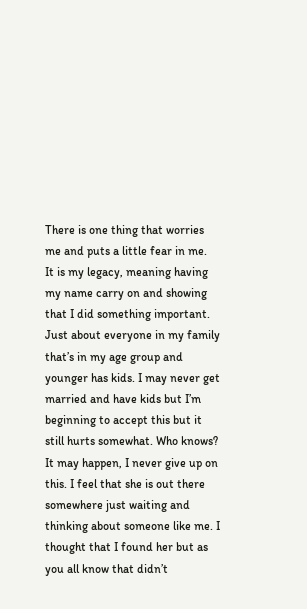There is one thing that worries me and puts a little fear in me.  It is my legacy, meaning having my name carry on and showing that I did something important. Just about everyone in my family that’s in my age group and younger has kids. I may never get married and have kids but I’m beginning to accept this but it still hurts somewhat. Who knows? It may happen, I never give up on this. I feel that she is out there somewhere just waiting and thinking about someone like me. I thought that I found her but as you all know that didn’t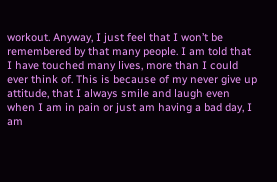workout. Anyway, I just feel that I won’t be remembered by that many people. I am told that I have touched many lives, more than I could ever think of. This is because of my never give up attitude, that I always smile and laugh even when I am in pain or just am having a bad day, I am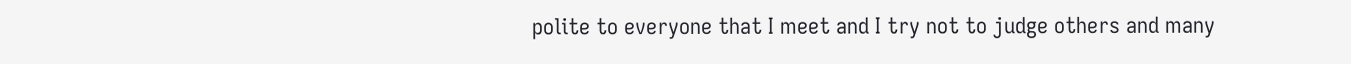polite to everyone that I meet and I try not to judge others and many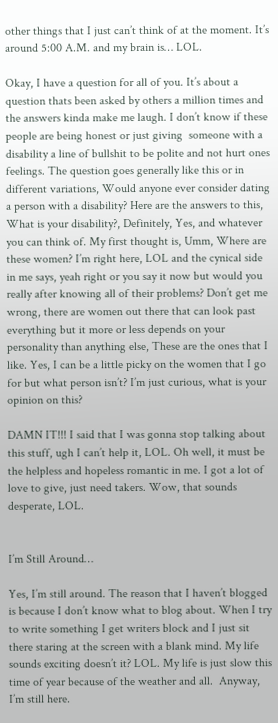other things that I just can’t think of at the moment. It’s around 5:00 A.M. and my brain is… LOL.

Okay, I have a question for all of you. It’s about a question thats been asked by others a million times and the answers kinda make me laugh. I don’t know if these people are being honest or just giving  someone with a disability a line of bullshit to be polite and not hurt ones feelings. The question goes generally like this or in different variations, Would anyone ever consider dating a person with a disability? Here are the answers to this, What is your disability?, Definitely, Yes, and whatever you can think of. My first thought is, Umm, Where are these women? I’m right here, LOL and the cynical side in me says, yeah right or you say it now but would you really after knowing all of their problems? Don’t get me wrong, there are women out there that can look past everything but it more or less depends on your personality than anything else, These are the ones that I like. Yes, I can be a little picky on the women that I go for but what person isn’t? I’m just curious, what is your opinion on this?

DAMN IT!!! I said that I was gonna stop talking about this stuff, ugh I can’t help it, LOL. Oh well, it must be the helpless and hopeless romantic in me. I got a lot of love to give, just need takers. Wow, that sounds desperate, LOL.


I’m Still Around…

Yes, I’m still around. The reason that I haven’t blogged is because I don’t know what to blog about. When I try to write something I get writers block and I just sit there staring at the screen with a blank mind. My life sounds exciting doesn’t it? LOL. My life is just slow this time of year because of the weather and all.  Anyway, I’m still here.